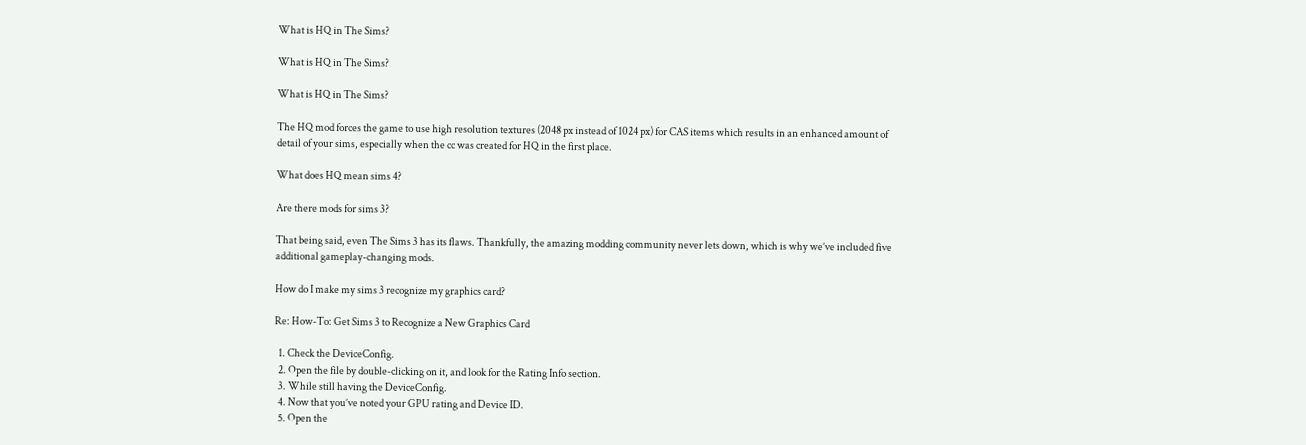What is HQ in The Sims?

What is HQ in The Sims?

What is HQ in The Sims?

The HQ mod forces the game to use high resolution textures (2048 px instead of 1024 px) for CAS items which results in an enhanced amount of detail of your sims, especially when the cc was created for HQ in the first place.

What does HQ mean sims 4?

Are there mods for sims 3?

That being said, even The Sims 3 has its flaws. Thankfully, the amazing modding community never lets down, which is why we’ve included five additional gameplay-changing mods.

How do I make my sims 3 recognize my graphics card?

Re: How-To: Get Sims 3 to Recognize a New Graphics Card

  1. Check the DeviceConfig.
  2. Open the file by double-clicking on it, and look for the Rating Info section.
  3. While still having the DeviceConfig.
  4. Now that you’ve noted your GPU rating and Device ID.
  5. Open the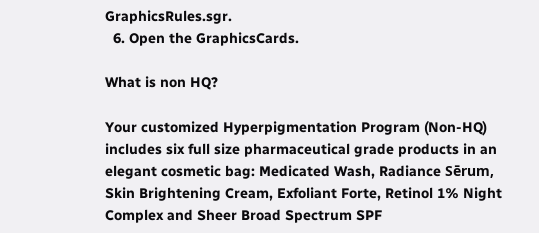GraphicsRules.sgr.
  6. Open the GraphicsCards.

What is non HQ?

Your customized Hyperpigmentation Program (Non-HQ) includes six full size pharmaceutical grade products in an elegant cosmetic bag: Medicated Wash, Radiance Sērum, Skin Brightening Cream, Exfoliant Forte, Retinol 1% Night Complex and Sheer Broad Spectrum SPF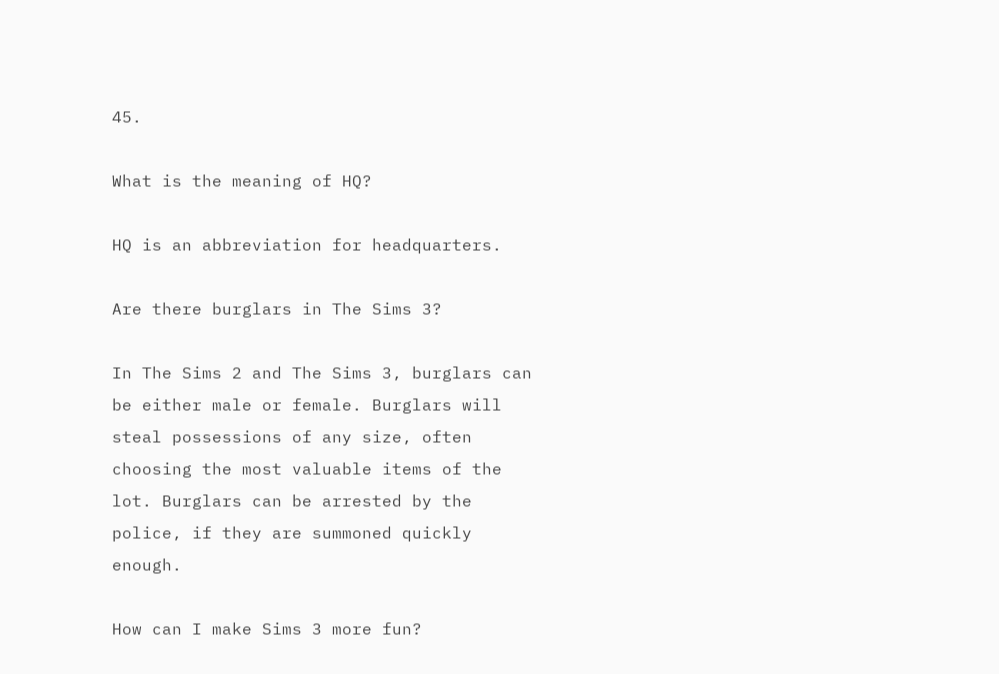45.

What is the meaning of HQ?

HQ is an abbreviation for headquarters.

Are there burglars in The Sims 3?

In The Sims 2 and The Sims 3, burglars can be either male or female. Burglars will steal possessions of any size, often choosing the most valuable items of the lot. Burglars can be arrested by the police, if they are summoned quickly enough.

How can I make Sims 3 more fun?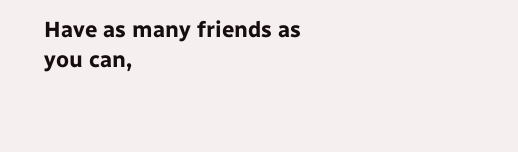Have as many friends as you can,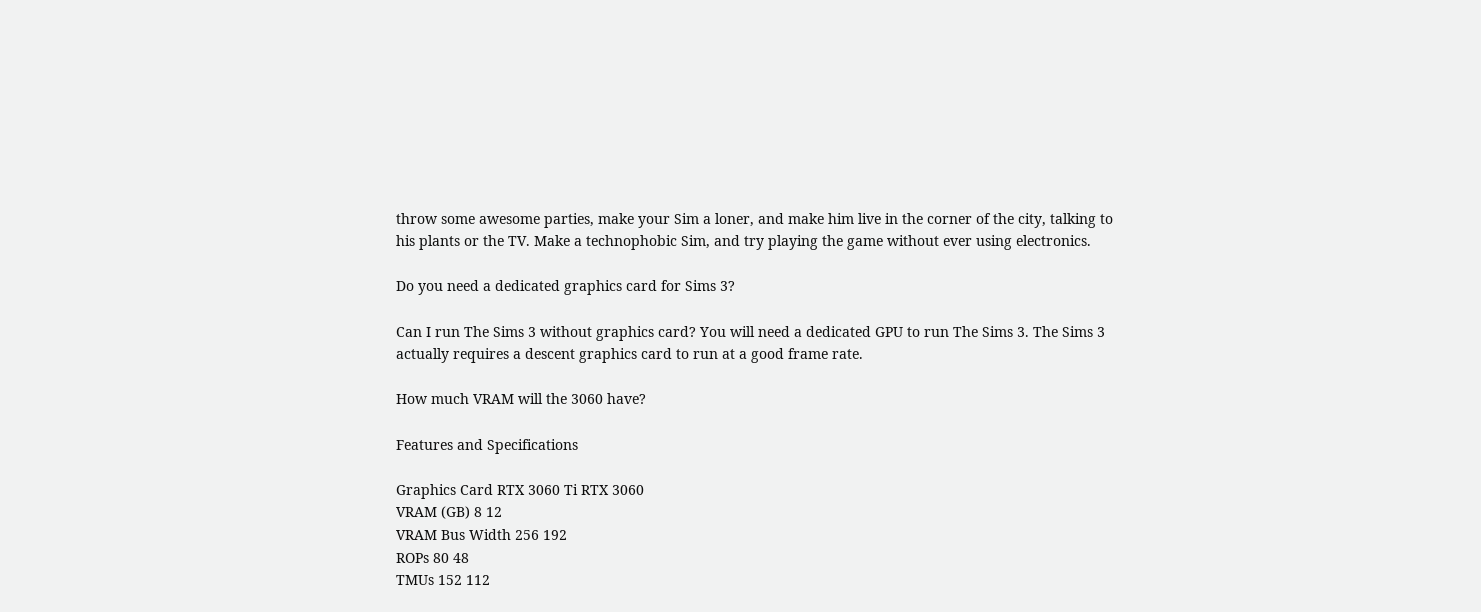throw some awesome parties, make your Sim a loner, and make him live in the corner of the city, talking to his plants or the TV. Make a technophobic Sim, and try playing the game without ever using electronics.

Do you need a dedicated graphics card for Sims 3?

Can I run The Sims 3 without graphics card? You will need a dedicated GPU to run The Sims 3. The Sims 3 actually requires a descent graphics card to run at a good frame rate.

How much VRAM will the 3060 have?

Features and Specifications

Graphics Card RTX 3060 Ti RTX 3060
VRAM (GB) 8 12
VRAM Bus Width 256 192
ROPs 80 48
TMUs 152 112